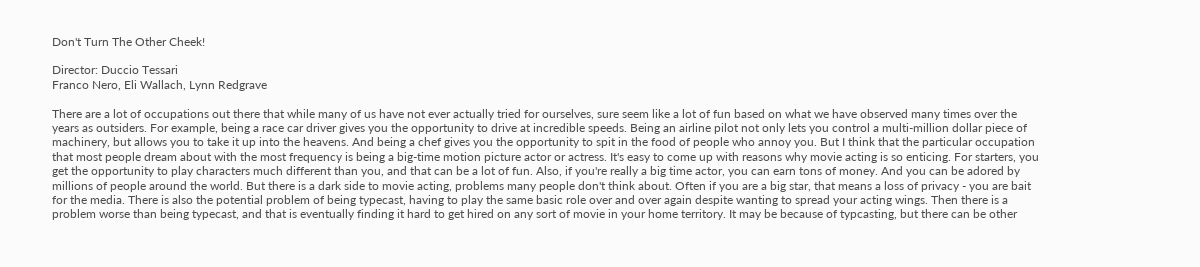Don't Turn The Other Cheek!

Director: Duccio Tessari
Franco Nero, Eli Wallach, Lynn Redgrave

There are a lot of occupations out there that while many of us have not ever actually tried for ourselves, sure seem like a lot of fun based on what we have observed many times over the years as outsiders. For example, being a race car driver gives you the opportunity to drive at incredible speeds. Being an airline pilot not only lets you control a multi-million dollar piece of machinery, but allows you to take it up into the heavens. And being a chef gives you the opportunity to spit in the food of people who annoy you. But I think that the particular occupation that most people dream about with the most frequency is being a big-time motion picture actor or actress. It's easy to come up with reasons why movie acting is so enticing. For starters, you get the opportunity to play characters much different than you, and that can be a lot of fun. Also, if you're really a big time actor, you can earn tons of money. And you can be adored by millions of people around the world. But there is a dark side to movie acting, problems many people don't think about. Often if you are a big star, that means a loss of privacy - you are bait for the media. There is also the potential problem of being typecast, having to play the same basic role over and over again despite wanting to spread your acting wings. Then there is a problem worse than being typecast, and that is eventually finding it hard to get hired on any sort of movie in your home territory. It may be because of typcasting, but there can be other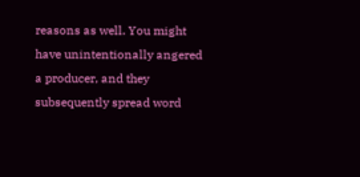reasons as well. You might have unintentionally angered a producer, and they subsequently spread word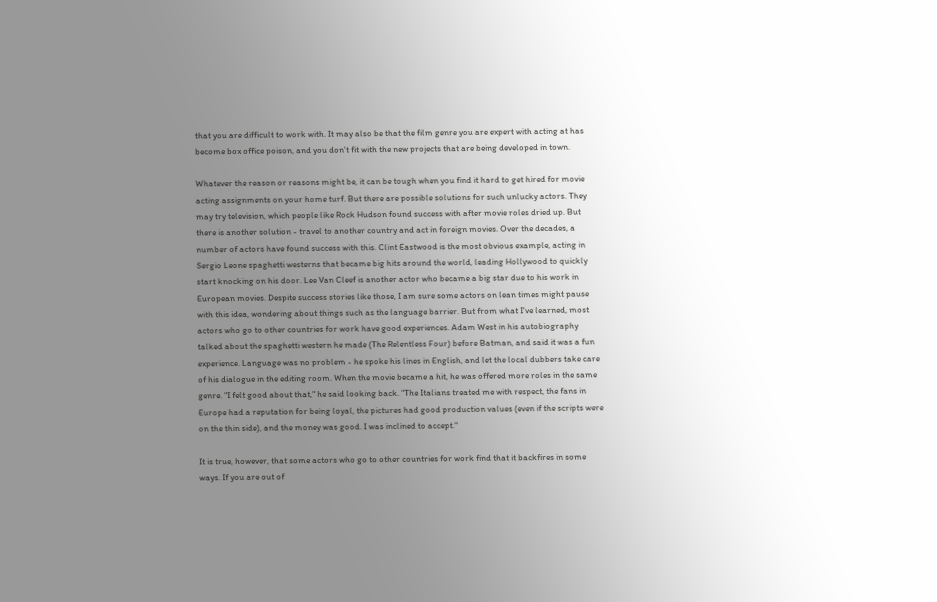that you are difficult to work with. It may also be that the film genre you are expert with acting at has become box office poison, and you don't fit with the new projects that are being developed in town.

Whatever the reason or reasons might be, it can be tough when you find it hard to get hired for movie acting assignments on your home turf. But there are possible solutions for such unlucky actors. They may try television, which people like Rock Hudson found success with after movie roles dried up. But there is another solution - travel to another country and act in foreign movies. Over the decades, a number of actors have found success with this. Clint Eastwood is the most obvious example, acting in Sergio Leone spaghetti westerns that became big hits around the world, leading Hollywood to quickly start knocking on his door. Lee Van Cleef is another actor who became a big star due to his work in European movies. Despite success stories like those, I am sure some actors on lean times might pause with this idea, wondering about things such as the language barrier. But from what I've learned, most actors who go to other countries for work have good experiences. Adam West in his autobiography talked about the spaghetti western he made (The Relentless Four) before Batman, and said it was a fun experience. Language was no problem - he spoke his lines in English, and let the local dubbers take care of his dialogue in the editing room. When the movie became a hit, he was offered more roles in the same genre. "I felt good about that," he said looking back. "The Italians treated me with respect, the fans in Europe had a reputation for being loyal, the pictures had good production values (even if the scripts were on the thin side), and the money was good. I was inclined to accept."

It is true, however, that some actors who go to other countries for work find that it backfires in some ways. If you are out of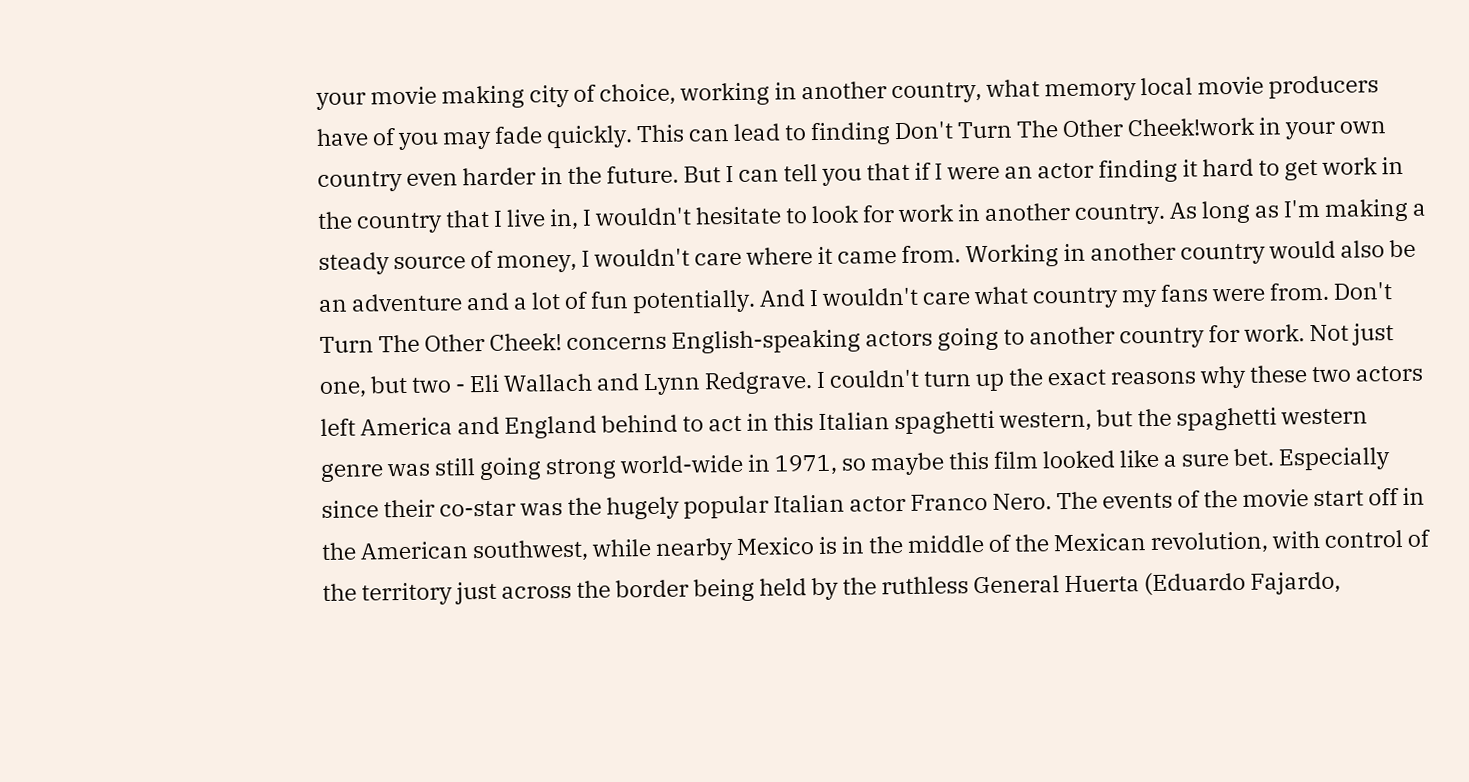your movie making city of choice, working in another country, what memory local movie producers have of you may fade quickly. This can lead to finding Don't Turn The Other Cheek!work in your own country even harder in the future. But I can tell you that if I were an actor finding it hard to get work in the country that I live in, I wouldn't hesitate to look for work in another country. As long as I'm making a steady source of money, I wouldn't care where it came from. Working in another country would also be an adventure and a lot of fun potentially. And I wouldn't care what country my fans were from. Don't Turn The Other Cheek! concerns English-speaking actors going to another country for work. Not just one, but two - Eli Wallach and Lynn Redgrave. I couldn't turn up the exact reasons why these two actors left America and England behind to act in this Italian spaghetti western, but the spaghetti western genre was still going strong world-wide in 1971, so maybe this film looked like a sure bet. Especially since their co-star was the hugely popular Italian actor Franco Nero. The events of the movie start off in the American southwest, while nearby Mexico is in the middle of the Mexican revolution, with control of the territory just across the border being held by the ruthless General Huerta (Eduardo Fajardo,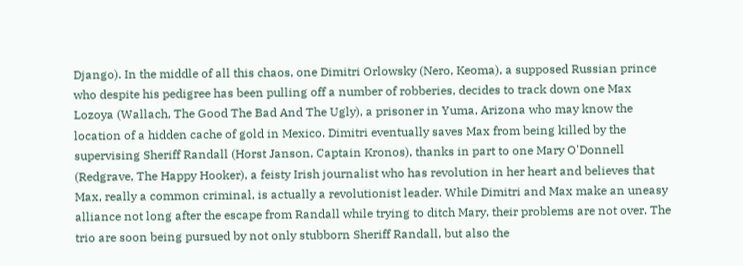Django). In the middle of all this chaos, one Dimitri Orlowsky (Nero, Keoma), a supposed Russian prince who despite his pedigree has been pulling off a number of robberies, decides to track down one Max Lozoya (Wallach, The Good The Bad And The Ugly), a prisoner in Yuma, Arizona who may know the location of a hidden cache of gold in Mexico. Dimitri eventually saves Max from being killed by the supervising Sheriff Randall (Horst Janson, Captain Kronos), thanks in part to one Mary O'Donnell (Redgrave, The Happy Hooker), a feisty Irish journalist who has revolution in her heart and believes that Max, really a common criminal, is actually a revolutionist leader. While Dimitri and Max make an uneasy alliance not long after the escape from Randall while trying to ditch Mary, their problems are not over. The trio are soon being pursued by not only stubborn Sheriff Randall, but also the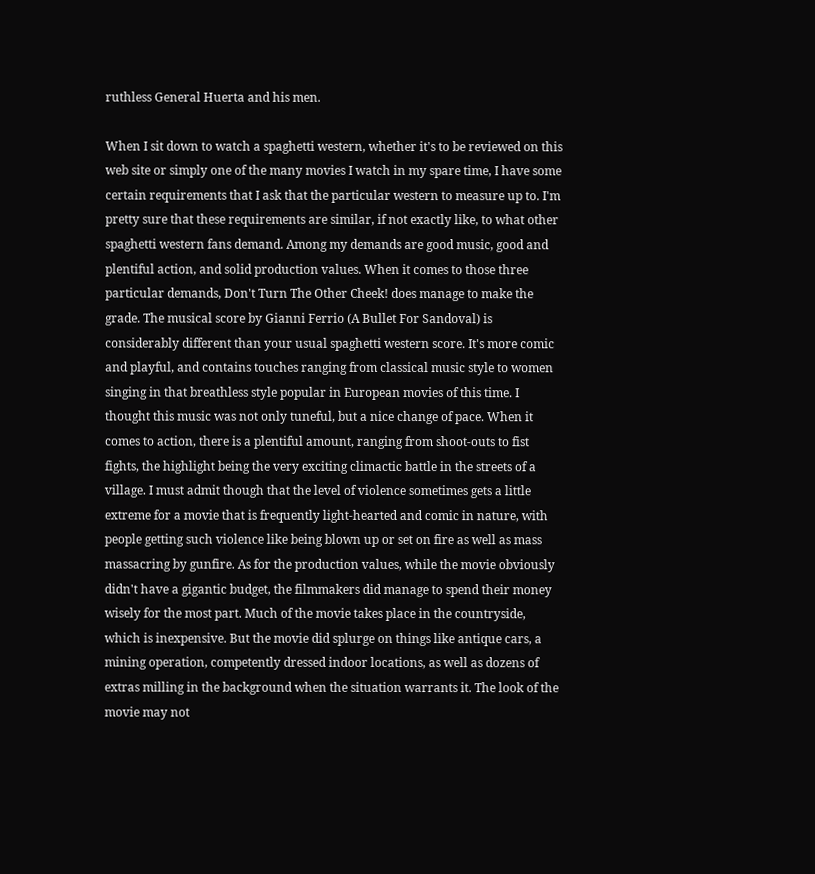ruthless General Huerta and his men.

When I sit down to watch a spaghetti western, whether it's to be reviewed on this web site or simply one of the many movies I watch in my spare time, I have some certain requirements that I ask that the particular western to measure up to. I'm pretty sure that these requirements are similar, if not exactly like, to what other spaghetti western fans demand. Among my demands are good music, good and plentiful action, and solid production values. When it comes to those three particular demands, Don't Turn The Other Cheek! does manage to make the grade. The musical score by Gianni Ferrio (A Bullet For Sandoval) is considerably different than your usual spaghetti western score. It's more comic and playful, and contains touches ranging from classical music style to women singing in that breathless style popular in European movies of this time. I thought this music was not only tuneful, but a nice change of pace. When it comes to action, there is a plentiful amount, ranging from shoot-outs to fist fights, the highlight being the very exciting climactic battle in the streets of a village. I must admit though that the level of violence sometimes gets a little extreme for a movie that is frequently light-hearted and comic in nature, with people getting such violence like being blown up or set on fire as well as mass massacring by gunfire. As for the production values, while the movie obviously didn't have a gigantic budget, the filmmakers did manage to spend their money wisely for the most part. Much of the movie takes place in the countryside, which is inexpensive. But the movie did splurge on things like antique cars, a mining operation, competently dressed indoor locations, as well as dozens of extras milling in the background when the situation warrants it. The look of the movie may not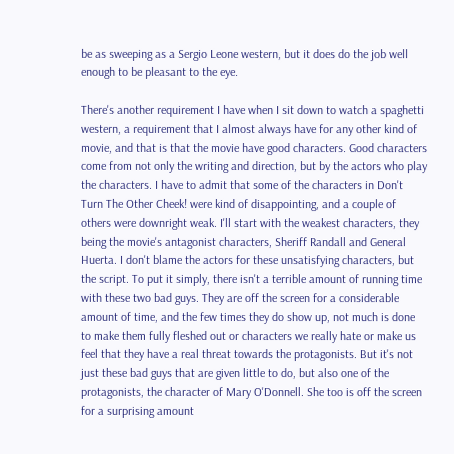be as sweeping as a Sergio Leone western, but it does do the job well enough to be pleasant to the eye.

There's another requirement I have when I sit down to watch a spaghetti western, a requirement that I almost always have for any other kind of movie, and that is that the movie have good characters. Good characters come from not only the writing and direction, but by the actors who play the characters. I have to admit that some of the characters in Don't Turn The Other Cheek! were kind of disappointing, and a couple of others were downright weak. I'll start with the weakest characters, they being the movie's antagonist characters, Sheriff Randall and General Huerta. I don't blame the actors for these unsatisfying characters, but the script. To put it simply, there isn't a terrible amount of running time with these two bad guys. They are off the screen for a considerable amount of time, and the few times they do show up, not much is done to make them fully fleshed out or characters we really hate or make us feel that they have a real threat towards the protagonists. But it's not just these bad guys that are given little to do, but also one of the protagonists, the character of Mary O'Donnell. She too is off the screen for a surprising amount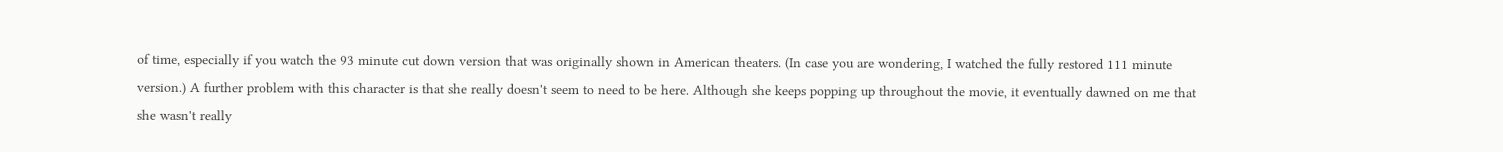of time, especially if you watch the 93 minute cut down version that was originally shown in American theaters. (In case you are wondering, I watched the fully restored 111 minute version.) A further problem with this character is that she really doesn't seem to need to be here. Although she keeps popping up throughout the movie, it eventually dawned on me that she wasn't really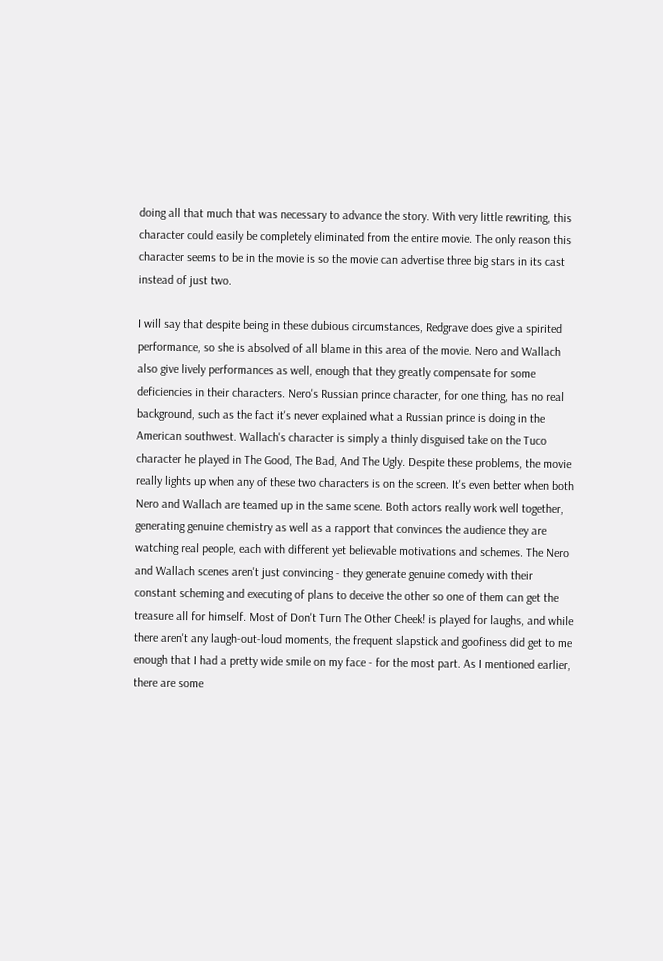doing all that much that was necessary to advance the story. With very little rewriting, this character could easily be completely eliminated from the entire movie. The only reason this character seems to be in the movie is so the movie can advertise three big stars in its cast instead of just two.

I will say that despite being in these dubious circumstances, Redgrave does give a spirited performance, so she is absolved of all blame in this area of the movie. Nero and Wallach also give lively performances as well, enough that they greatly compensate for some deficiencies in their characters. Nero's Russian prince character, for one thing, has no real background, such as the fact it's never explained what a Russian prince is doing in the American southwest. Wallach's character is simply a thinly disguised take on the Tuco character he played in The Good, The Bad, And The Ugly. Despite these problems, the movie really lights up when any of these two characters is on the screen. It's even better when both Nero and Wallach are teamed up in the same scene. Both actors really work well together, generating genuine chemistry as well as a rapport that convinces the audience they are watching real people, each with different yet believable motivations and schemes. The Nero and Wallach scenes aren't just convincing - they generate genuine comedy with their constant scheming and executing of plans to deceive the other so one of them can get the treasure all for himself. Most of Don't Turn The Other Cheek! is played for laughs, and while there aren't any laugh-out-loud moments, the frequent slapstick and goofiness did get to me enough that I had a pretty wide smile on my face - for the most part. As I mentioned earlier, there are some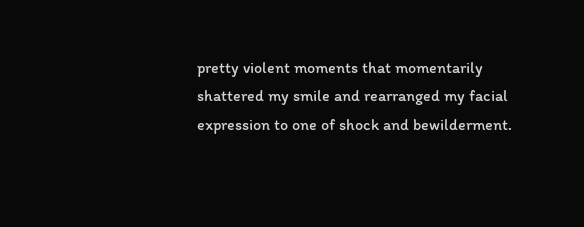pretty violent moments that momentarily shattered my smile and rearranged my facial expression to one of shock and bewilderment.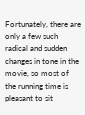Fortunately, there are only a few such radical and sudden changes in tone in the movie, so most of the running time is pleasant to sit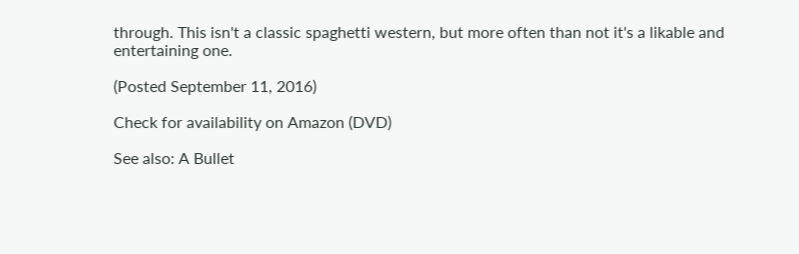through. This isn't a classic spaghetti western, but more often than not it's a likable and entertaining one.

(Posted September 11, 2016)

Check for availability on Amazon (DVD)

See also: A Bullet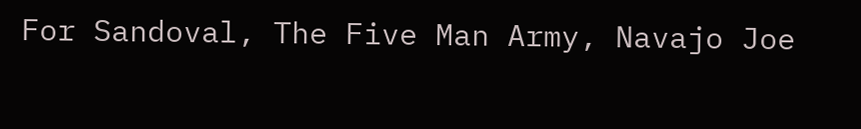For Sandoval, The Five Man Army, Navajo Joe